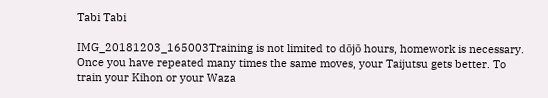Tabi Tabi

IMG_20181203_165003Training is not limited to dōjō hours, homework is necessary. Once you have repeated many times the same moves, your Taijutsu gets better. To train your Kihon or your Waza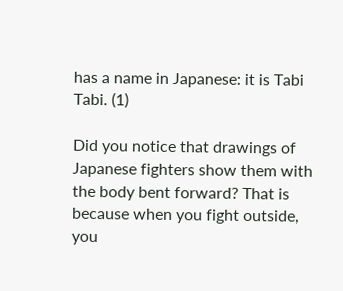has a name in Japanese: it is Tabi Tabi. (1)

Did you notice that drawings of Japanese fighters show them with the body bent forward? That is because when you fight outside, you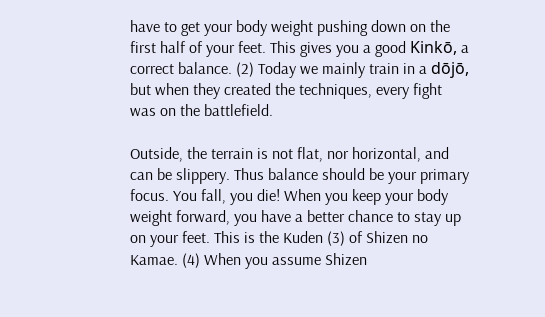have to get your body weight pushing down on the first half of your feet. This gives you a good Kinkō, a correct balance. (2) Today we mainly train in a dōjō, but when they created the techniques, every fight was on the battlefield.

Outside, the terrain is not flat, nor horizontal, and can be slippery. Thus balance should be your primary focus. You fall, you die! When you keep your body weight forward, you have a better chance to stay up on your feet. This is the Kuden (3) of Shizen no Kamae. (4) When you assume Shizen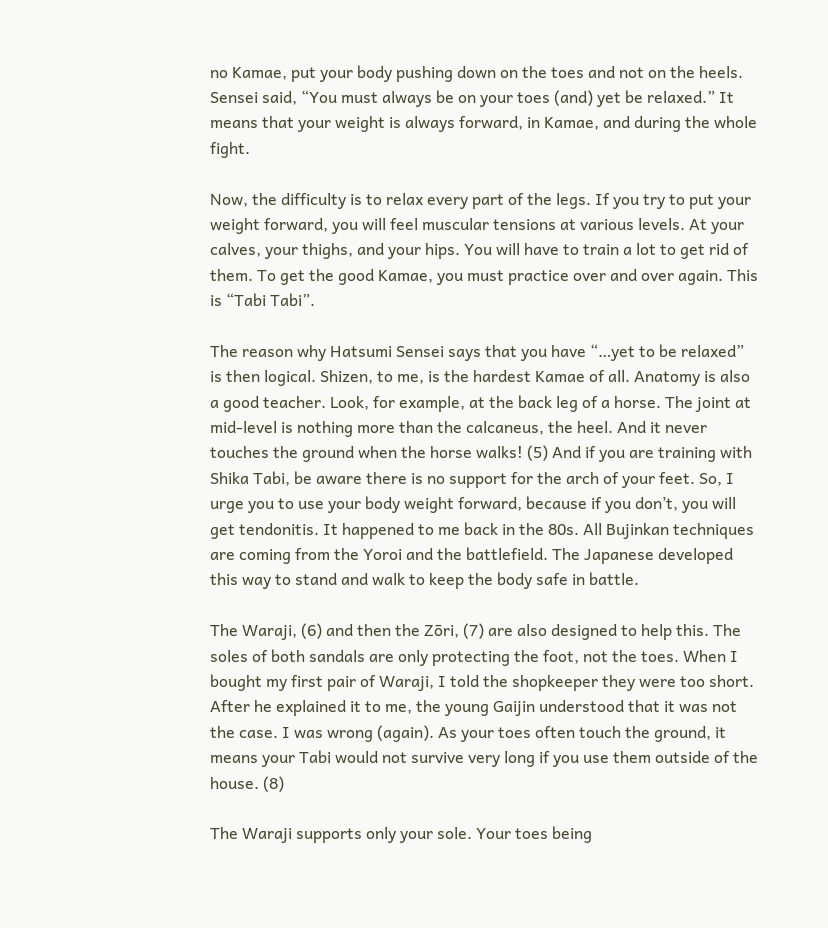no Kamae, put your body pushing down on the toes and not on the heels. Sensei said, “You must always be on your toes (and) yet be relaxed.” It means that your weight is always forward, in Kamae, and during the whole fight.

Now, the difficulty is to relax every part of the legs. If you try to put your weight forward, you will feel muscular tensions at various levels. At your calves, your thighs, and your hips. You will have to train a lot to get rid of them. To get the good Kamae, you must practice over and over again. This is “Tabi Tabi”.

The reason why Hatsumi Sensei says that you have “…yet to be relaxed” is then logical. Shizen, to me, is the hardest Kamae of all. Anatomy is also a good teacher. Look, for example, at the back leg of a horse. The joint at mid-level is nothing more than the calcaneus, the heel. And it never touches the ground when the horse walks! (5) And if you are training with Shika Tabi, be aware there is no support for the arch of your feet. So, I urge you to use your body weight forward, because if you don’t, you will get tendonitis. It happened to me back in the 80s. All Bujinkan techniques are coming from the Yoroi and the battlefield. The Japanese developed this way to stand and walk to keep the body safe in battle.

The Waraji, (6) and then the Zōri, (7) are also designed to help this. The soles of both sandals are only protecting the foot, not the toes. When I bought my first pair of Waraji, I told the shopkeeper they were too short. After he explained it to me, the young Gaijin understood that it was not the case. I was wrong (again). As your toes often touch the ground, it means your Tabi would not survive very long if you use them outside of the house. (8)

The Waraji supports only your sole. Your toes being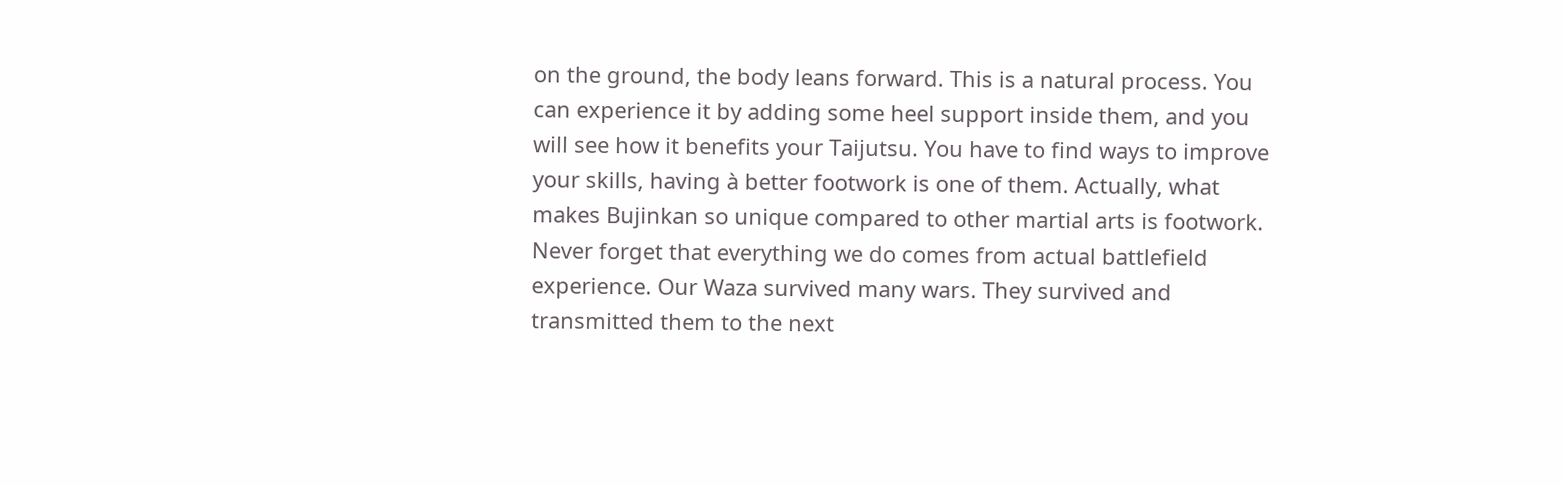on the ground, the body leans forward. This is a natural process. You can experience it by adding some heel support inside them, and you will see how it benefits your Taijutsu. You have to find ways to improve your skills, having à better footwork is one of them. Actually, what makes Bujinkan so unique compared to other martial arts is footwork. Never forget that everything we do comes from actual battlefield experience. Our Waza survived many wars. They survived and transmitted them to the next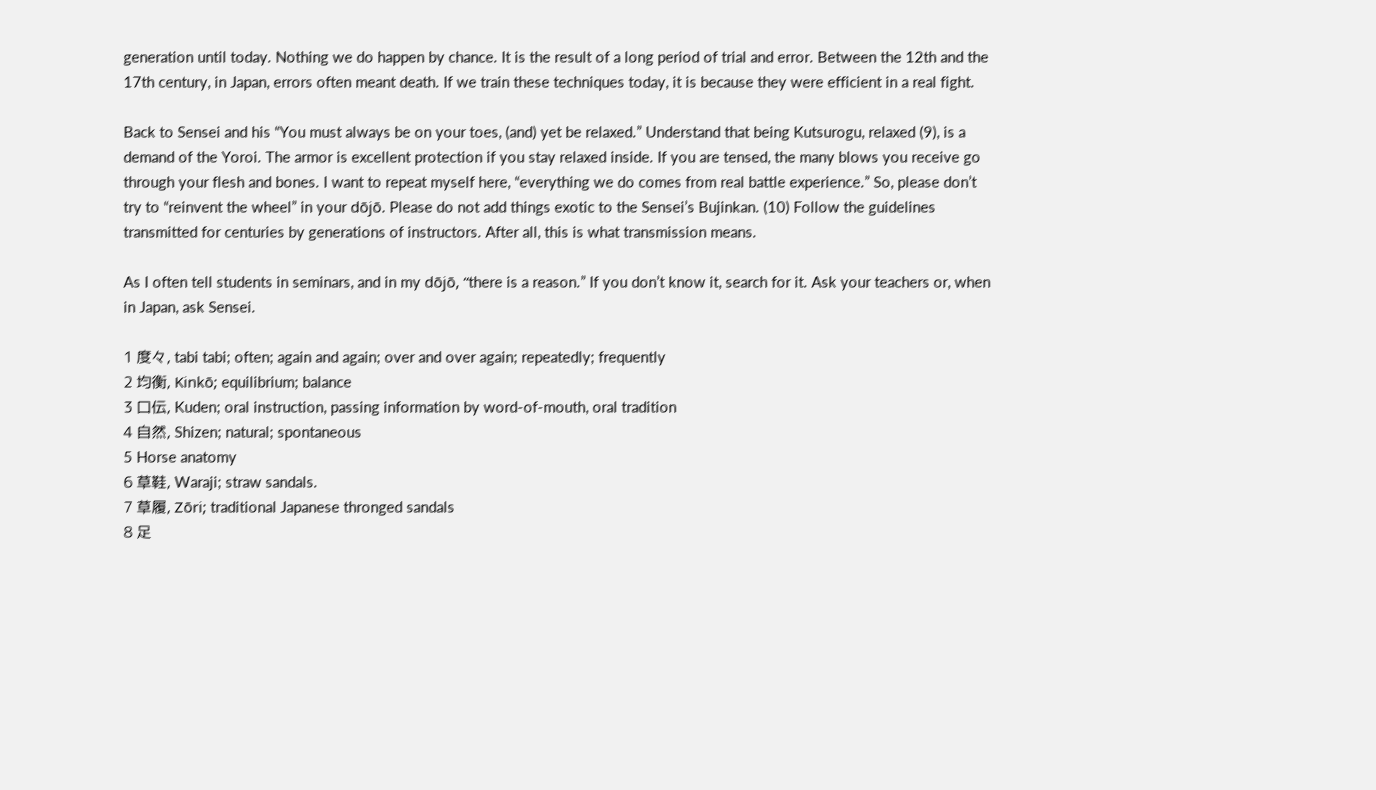generation until today. Nothing we do happen by chance. It is the result of a long period of trial and error. Between the 12th and the 17th century, in Japan, errors often meant death. If we train these techniques today, it is because they were efficient in a real fight.

Back to Sensei and his “You must always be on your toes, (and) yet be relaxed.” Understand that being Kutsurogu, relaxed (9), is a demand of the Yoroi. The armor is excellent protection if you stay relaxed inside. If you are tensed, the many blows you receive go through your flesh and bones. I want to repeat myself here, “everything we do comes from real battle experience.” So, please don’t try to “reinvent the wheel” in your dōjō. Please do not add things exotic to the Sensei’s Bujinkan. (10) Follow the guidelines transmitted for centuries by generations of instructors. After all, this is what transmission means.

As I often tell students in seminars, and in my dōjō, “there is a reason.” If you don’t know it, search for it. Ask your teachers or, when in Japan, ask Sensei.

1 度々, tabi tabi; often; again and again; over and over again; repeatedly; frequently
2 均衡, Kinkō; equilibrium; balance
3 口伝, Kuden; oral instruction, passing information by word-of-mouth, oral tradition
4 自然, Shizen; natural; spontaneous
5 Horse anatomy
6 草鞋, Waraji; straw sandals.
7 草履, Zōri; traditional Japanese thronged sandals
8 足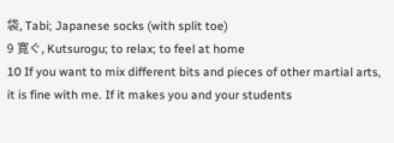袋, Tabi; Japanese socks (with split toe)
9 寛ぐ, Kutsurogu; to relax; to feel at home
10 If you want to mix different bits and pieces of other martial arts, it is fine with me. If it makes you and your students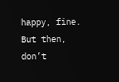happy, fine. But then, don’t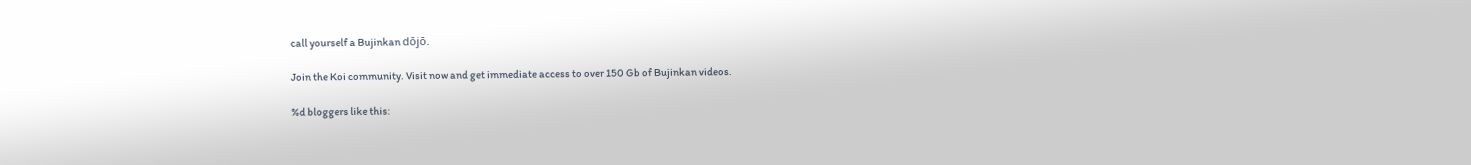call yourself a Bujinkan dōjō.

Join the Koi community. Visit now and get immediate access to over 150 Gb of Bujinkan videos.

%d bloggers like this: